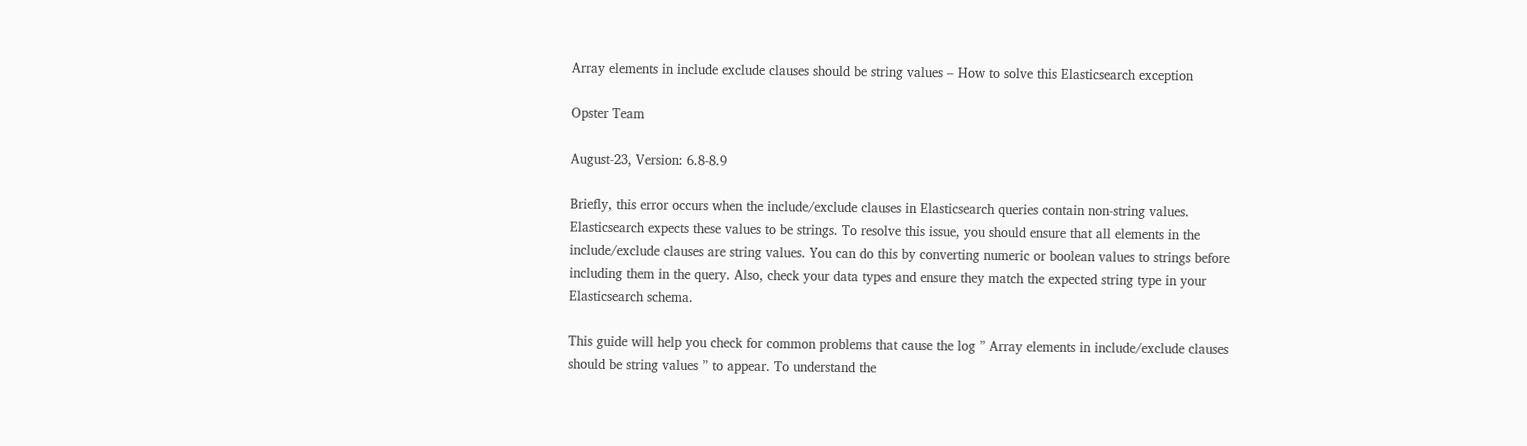Array elements in include exclude clauses should be string values – How to solve this Elasticsearch exception

Opster Team

August-23, Version: 6.8-8.9

Briefly, this error occurs when the include/exclude clauses in Elasticsearch queries contain non-string values. Elasticsearch expects these values to be strings. To resolve this issue, you should ensure that all elements in the include/exclude clauses are string values. You can do this by converting numeric or boolean values to strings before including them in the query. Also, check your data types and ensure they match the expected string type in your Elasticsearch schema.

This guide will help you check for common problems that cause the log ” Array elements in include/exclude clauses should be string values ” to appear. To understand the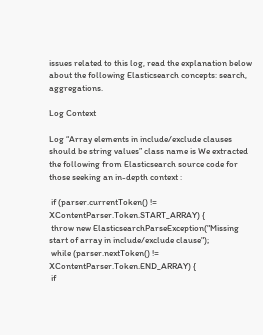issues related to this log, read the explanation below about the following Elasticsearch concepts: search, aggregations.

Log Context

Log “Array elements in include/exclude clauses should be string values” class name is We extracted the following from Elasticsearch source code for those seeking an in-depth context :

 if (parser.currentToken() != XContentParser.Token.START_ARRAY) {
 throw new ElasticsearchParseException("Missing start of array in include/exclude clause");
 while (parser.nextToken() != XContentParser.Token.END_ARRAY) {
 if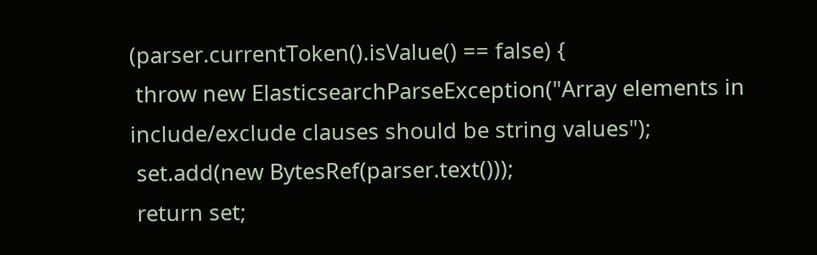(parser.currentToken().isValue() == false) {
 throw new ElasticsearchParseException("Array elements in include/exclude clauses should be string values");
 set.add(new BytesRef(parser.text()));
 return set;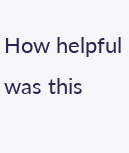How helpful was this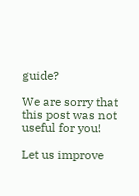guide?

We are sorry that this post was not useful for you!

Let us improve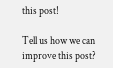this post!

Tell us how we can improve this post?